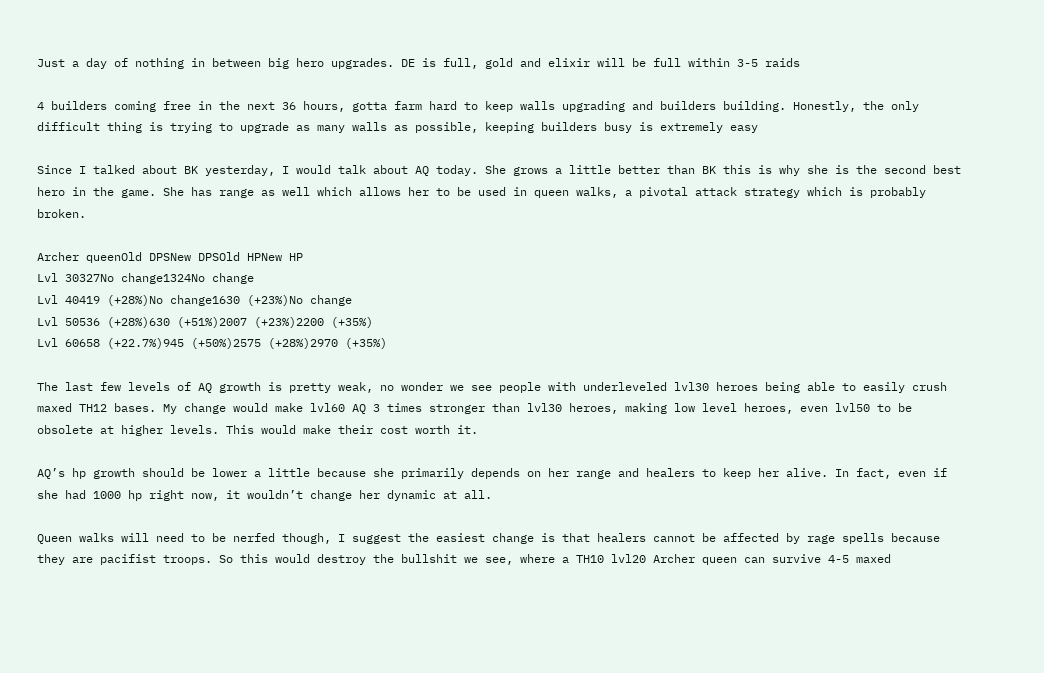Just a day of nothing in between big hero upgrades. DE is full, gold and elixir will be full within 3-5 raids

4 builders coming free in the next 36 hours, gotta farm hard to keep walls upgrading and builders building. Honestly, the only difficult thing is trying to upgrade as many walls as possible, keeping builders busy is extremely easy

Since I talked about BK yesterday, I would talk about AQ today. She grows a little better than BK this is why she is the second best hero in the game. She has range as well which allows her to be used in queen walks, a pivotal attack strategy which is probably broken.

Archer queenOld DPSNew DPSOld HPNew HP
Lvl 30327No change1324No change
Lvl 40419 (+28%)No change1630 (+23%)No change
Lvl 50536 (+28%)630 (+51%)2007 (+23%)2200 (+35%)
Lvl 60658 (+22.7%)945 (+50%)2575 (+28%)2970 (+35%)

The last few levels of AQ growth is pretty weak, no wonder we see people with underleveled lvl30 heroes being able to easily crush maxed TH12 bases. My change would make lvl60 AQ 3 times stronger than lvl30 heroes, making low level heroes, even lvl50 to be obsolete at higher levels. This would make their cost worth it.

AQ’s hp growth should be lower a little because she primarily depends on her range and healers to keep her alive. In fact, even if she had 1000 hp right now, it wouldn’t change her dynamic at all.

Queen walks will need to be nerfed though, I suggest the easiest change is that healers cannot be affected by rage spells because they are pacifist troops. So this would destroy the bullshit we see, where a TH10 lvl20 Archer queen can survive 4-5 maxed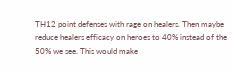TH12 point defenses with rage on healers. Then maybe reduce healers efficacy on heroes to 40% instead of the 50% we see. This would make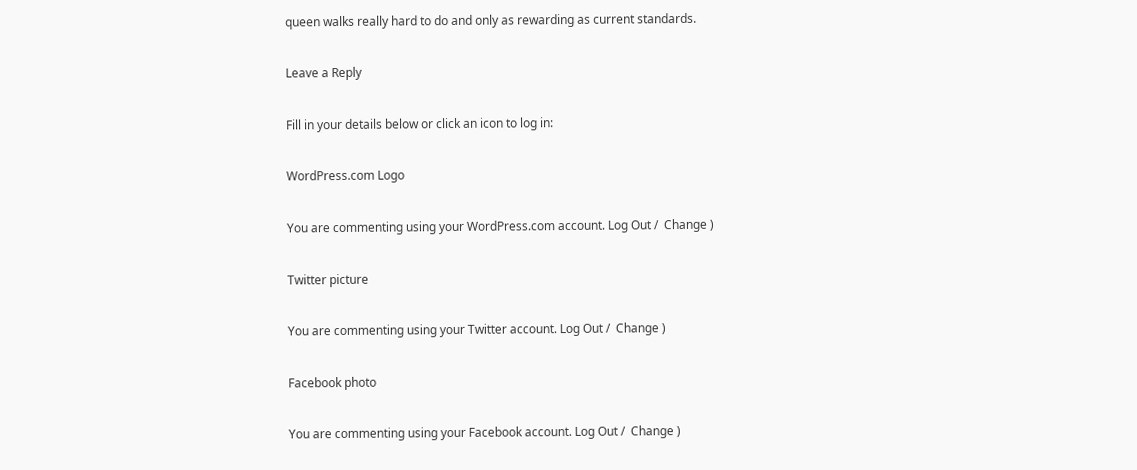queen walks really hard to do and only as rewarding as current standards.

Leave a Reply

Fill in your details below or click an icon to log in:

WordPress.com Logo

You are commenting using your WordPress.com account. Log Out /  Change )

Twitter picture

You are commenting using your Twitter account. Log Out /  Change )

Facebook photo

You are commenting using your Facebook account. Log Out /  Change )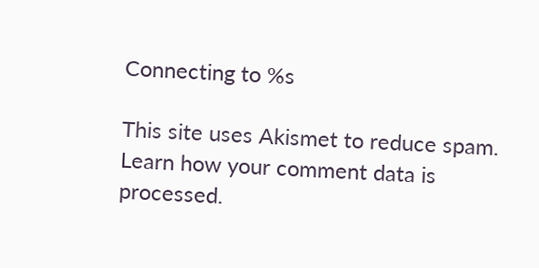Connecting to %s

This site uses Akismet to reduce spam. Learn how your comment data is processed.